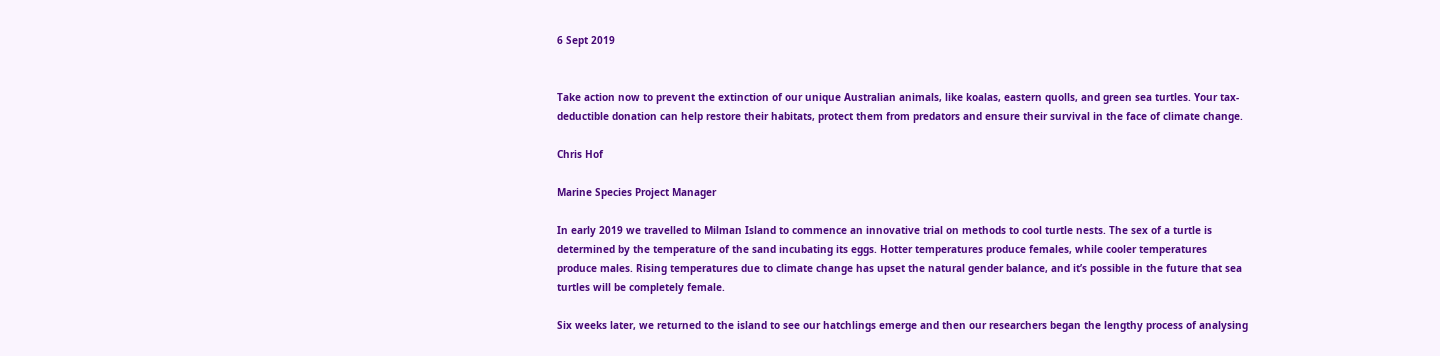6 Sept 2019


Take action now to prevent the extinction of our unique Australian animals, like koalas, eastern quolls, and green sea turtles. Your tax-deductible donation can help restore their habitats, protect them from predators and ensure their survival in the face of climate change.

Chris Hof

Marine Species Project Manager

In early 2019 we travelled to Milman Island to commence an innovative trial on methods to cool turtle nests. The sex of a turtle is determined by the temperature of the sand incubating its eggs. Hotter temperatures produce females, while cooler temperatures produce males. Rising temperatures due to climate change has upset the natural gender balance, and it’s possible in the future that sea turtles will be completely female.

Six weeks later, we returned to the island to see our hatchlings emerge and then our researchers began the lengthy process of analysing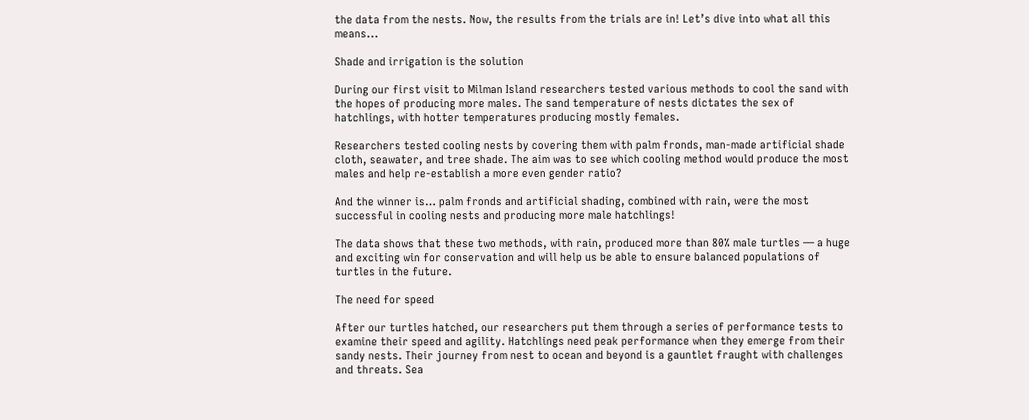the data from the nests. Now, the results from the trials are in! Let’s dive into what all this means...

Shade and irrigation is the solution

During our first visit to Milman Island researchers tested various methods to cool the sand with the hopes of producing more males. The sand temperature of nests dictates the sex of hatchlings, with hotter temperatures producing mostly females.

Researchers tested cooling nests by covering them with palm fronds, man-made artificial shade cloth, seawater, and tree shade. The aim was to see which cooling method would produce the most males and help re-establish a more even gender ratio?

And the winner is… palm fronds and artificial shading, combined with rain, were the most successful in cooling nests and producing more male hatchlings!

The data shows that these two methods, with rain, produced more than 80% male turtles — a huge and exciting win for conservation and will help us be able to ensure balanced populations of turtles in the future.

The need for speed

After our turtles hatched, our researchers put them through a series of performance tests to examine their speed and agility. Hatchlings need peak performance when they emerge from their sandy nests. Their journey from nest to ocean and beyond is a gauntlet fraught with challenges and threats. Sea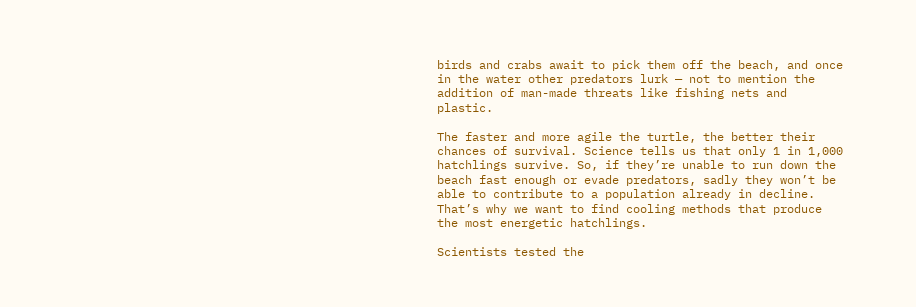birds and crabs await to pick them off the beach, and once in the water other predators lurk — not to mention the addition of man-made threats like fishing nets and plastic.

The faster and more agile the turtle, the better their chances of survival. Science tells us that only 1 in 1,000 hatchlings survive. So, if they’re unable to run down the beach fast enough or evade predators, sadly they won’t be able to contribute to a population already in decline. That’s why we want to find cooling methods that produce the most energetic hatchlings.

Scientists tested the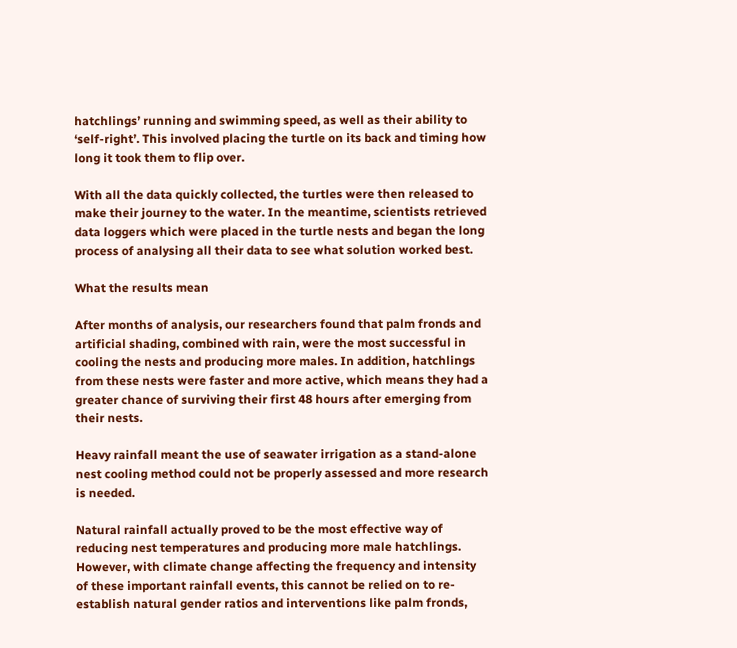hatchlings’ running and swimming speed, as well as their ability to ‘self-right’. This involved placing the turtle on its back and timing how long it took them to flip over.

With all the data quickly collected, the turtles were then released to make their journey to the water. In the meantime, scientists retrieved data loggers which were placed in the turtle nests and began the long process of analysing all their data to see what solution worked best.

What the results mean

After months of analysis, our researchers found that palm fronds and artificial shading, combined with rain, were the most successful in cooling the nests and producing more males. In addition, hatchlings from these nests were faster and more active, which means they had a greater chance of surviving their first 48 hours after emerging from their nests.

Heavy rainfall meant the use of seawater irrigation as a stand-alone nest cooling method could not be properly assessed and more research is needed.

Natural rainfall actually proved to be the most effective way of reducing nest temperatures and producing more male hatchlings. However, with climate change affecting the frequency and intensity of these important rainfall events, this cannot be relied on to re-establish natural gender ratios and interventions like palm fronds,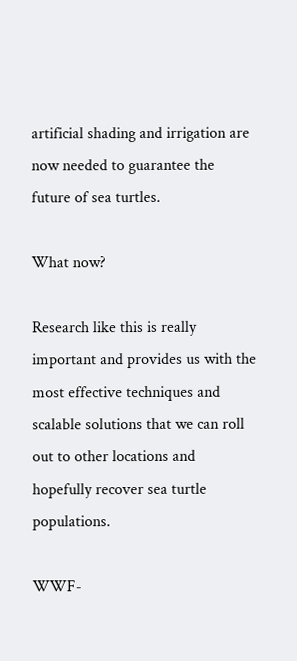artificial shading and irrigation are now needed to guarantee the future of sea turtles.

What now?

Research like this is really important and provides us with the most effective techniques and scalable solutions that we can roll out to other locations and hopefully recover sea turtle populations.

WWF-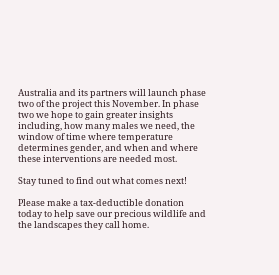Australia and its partners will launch phase two of the project this November. In phase two we hope to gain greater insights including, how many males we need, the window of time where temperature determines gender, and when and where these interventions are needed most.

Stay tuned to find out what comes next!

Please make a tax-deductible donation today to help save our precious wildlife and the landscapes they call home.